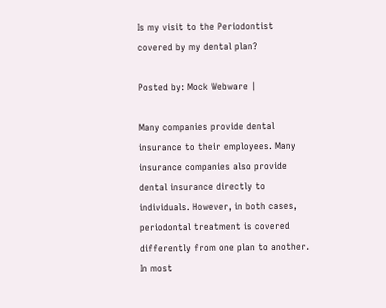Is my visit to the Periodontist covered by my dental plan?

Posted by: Mock Webware |

Many companies provide dental insurance to their employees. Many insurance companies also provide dental insurance directly to individuals. However, in both cases, periodontal treatment is covered differently from one plan to another. In most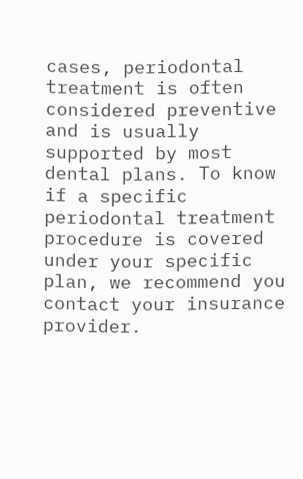cases, periodontal treatment is often considered preventive and is usually supported by most dental plans. To know if a specific periodontal treatment procedure is covered under your specific plan, we recommend you contact your insurance provider.